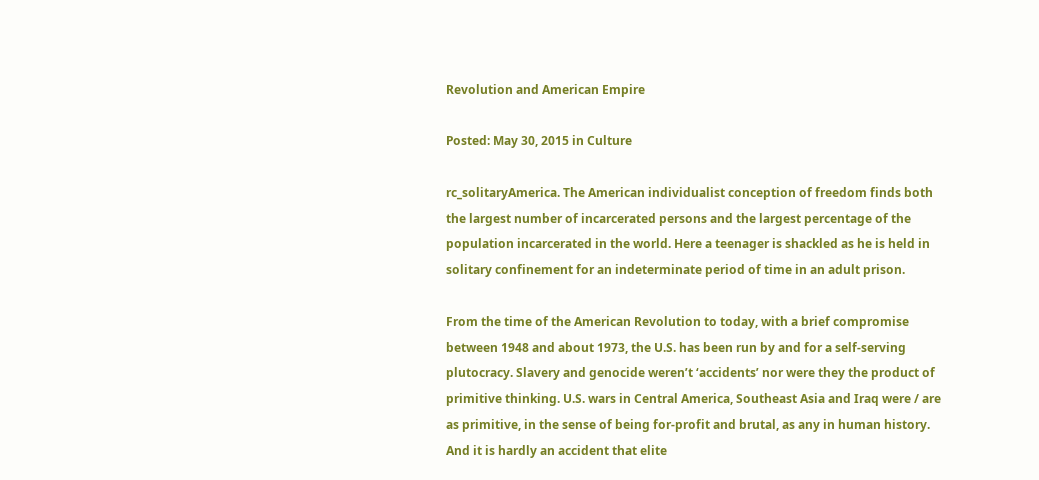Revolution and American Empire

Posted: May 30, 2015 in Culture

rc_solitaryAmerica. The American individualist conception of freedom finds both the largest number of incarcerated persons and the largest percentage of the population incarcerated in the world. Here a teenager is shackled as he is held in solitary confinement for an indeterminate period of time in an adult prison.

From the time of the American Revolution to today, with a brief compromise between 1948 and about 1973, the U.S. has been run by and for a self-serving plutocracy. Slavery and genocide weren’t ‘accidents’ nor were they the product of primitive thinking. U.S. wars in Central America, Southeast Asia and Iraq were / are as primitive, in the sense of being for-profit and brutal, as any in human history. And it is hardly an accident that elite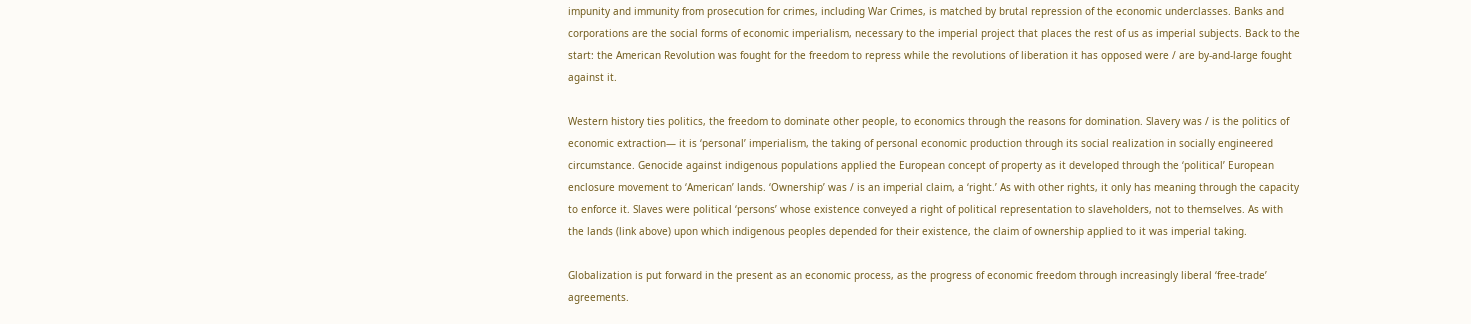impunity and immunity from prosecution for crimes, including War Crimes, is matched by brutal repression of the economic underclasses. Banks and corporations are the social forms of economic imperialism, necessary to the imperial project that places the rest of us as imperial subjects. Back to the start: the American Revolution was fought for the freedom to repress while the revolutions of liberation it has opposed were / are by-and-large fought against it.

Western history ties politics, the freedom to dominate other people, to economics through the reasons for domination. Slavery was / is the politics of economic extraction— it is ‘personal’ imperialism, the taking of personal economic production through its social realization in socially engineered circumstance. Genocide against indigenous populations applied the European concept of property as it developed through the ‘political’ European enclosure movement to ‘American’ lands. ‘Ownership’ was / is an imperial claim, a ‘right.’ As with other rights, it only has meaning through the capacity to enforce it. Slaves were political ‘persons’ whose existence conveyed a right of political representation to slaveholders, not to themselves. As with the lands (link above) upon which indigenous peoples depended for their existence, the claim of ownership applied to it was imperial taking.

Globalization is put forward in the present as an economic process, as the progress of economic freedom through increasingly liberal ‘free-trade’ agreements.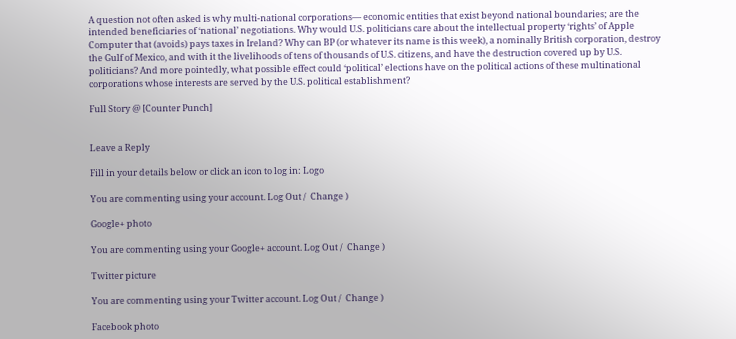A question not often asked is why multi-national corporations— economic entities that exist beyond national boundaries; are the intended beneficiaries of ‘national’ negotiations. Why would U.S. politicians care about the intellectual property ‘rights’ of Apple Computer that (avoids) pays taxes in Ireland? Why can BP (or whatever its name is this week), a nominally British corporation, destroy the Gulf of Mexico, and with it the livelihoods of tens of thousands of U.S. citizens, and have the destruction covered up by U.S. politicians? And more pointedly, what possible effect could ‘political’ elections have on the political actions of these multinational corporations whose interests are served by the U.S. political establishment?

Full Story @ [Counter Punch]


Leave a Reply

Fill in your details below or click an icon to log in: Logo

You are commenting using your account. Log Out /  Change )

Google+ photo

You are commenting using your Google+ account. Log Out /  Change )

Twitter picture

You are commenting using your Twitter account. Log Out /  Change )

Facebook photo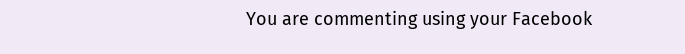You are commenting using your Facebook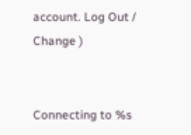account. Log Out /  Change )


Connecting to %s